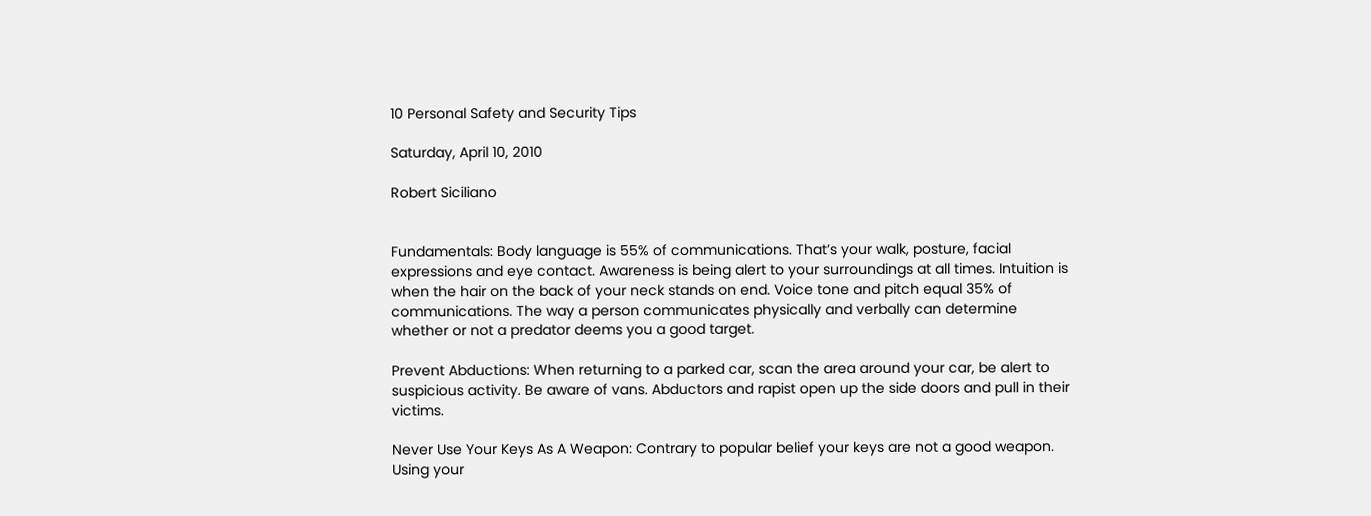10 Personal Safety and Security Tips

Saturday, April 10, 2010

Robert Siciliano


Fundamentals: Body language is 55% of communications. That’s your walk, posture, facial expressions and eye contact. Awareness is being alert to your surroundings at all times. Intuition is when the hair on the back of your neck stands on end. Voice tone and pitch equal 35% of communications. The way a person communicates physically and verbally can determine whether or not a predator deems you a good target.

Prevent Abductions: When returning to a parked car, scan the area around your car, be alert to suspicious activity. Be aware of vans. Abductors and rapist open up the side doors and pull in their victims.

Never Use Your Keys As A Weapon: Contrary to popular belief your keys are not a good weapon. Using your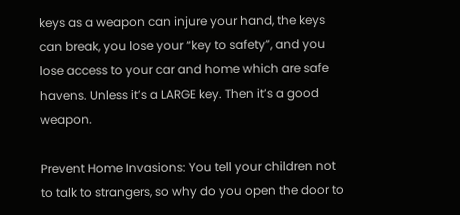keys as a weapon can injure your hand, the keys can break, you lose your “key to safety”, and you lose access to your car and home which are safe havens. Unless it’s a LARGE key. Then it’s a good weapon.

Prevent Home Invasions: You tell your children not to talk to strangers, so why do you open the door to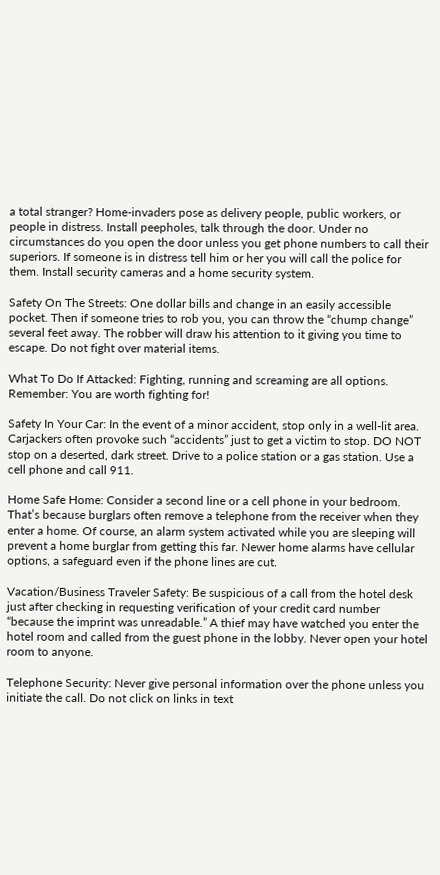a total stranger? Home-invaders pose as delivery people, public workers, or people in distress. Install peepholes, talk through the door. Under no circumstances do you open the door unless you get phone numbers to call their superiors. If someone is in distress tell him or her you will call the police for them. Install security cameras and a home security system.

Safety On The Streets: One dollar bills and change in an easily accessible pocket. Then if someone tries to rob you, you can throw the “chump change” several feet away. The robber will draw his attention to it giving you time to escape. Do not fight over material items.

What To Do If Attacked: Fighting, running and screaming are all options. Remember: You are worth fighting for!

Safety In Your Car: In the event of a minor accident, stop only in a well-lit area. Carjackers often provoke such “accidents” just to get a victim to stop. DO NOT stop on a deserted, dark street. Drive to a police station or a gas station. Use a cell phone and call 911.

Home Safe Home: Consider a second line or a cell phone in your bedroom. That’s because burglars often remove a telephone from the receiver when they enter a home. Of course, an alarm system activated while you are sleeping will prevent a home burglar from getting this far. Newer home alarms have cellular options, a safeguard even if the phone lines are cut.

Vacation/Business Traveler Safety: Be suspicious of a call from the hotel desk just after checking in requesting verification of your credit card number “because the imprint was unreadable.” A thief may have watched you enter the hotel room and called from the guest phone in the lobby. Never open your hotel room to anyone.

Telephone Security: Never give personal information over the phone unless you initiate the call. Do not click on links in text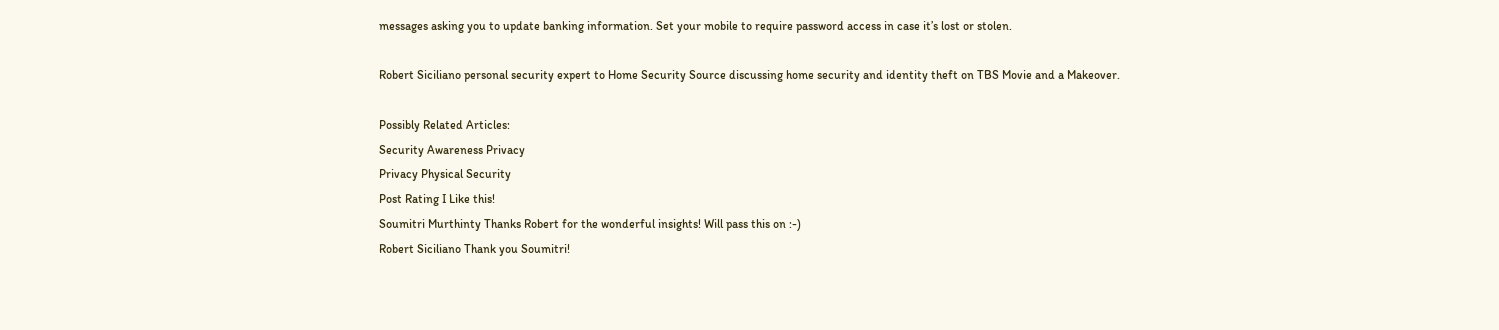messages asking you to update banking information. Set your mobile to require password access in case it’s lost or stolen.

Robert Siciliano personal security expert to Home Security Source discussing home security and identity theft on TBS Movie and a Makeover.

Possibly Related Articles:
Security Awareness Privacy
Privacy Physical Security
Post Rating I Like this!
Soumitri Murthinty Thanks Robert for the wonderful insights! Will pass this on :-)
Robert Siciliano Thank you Soumitri!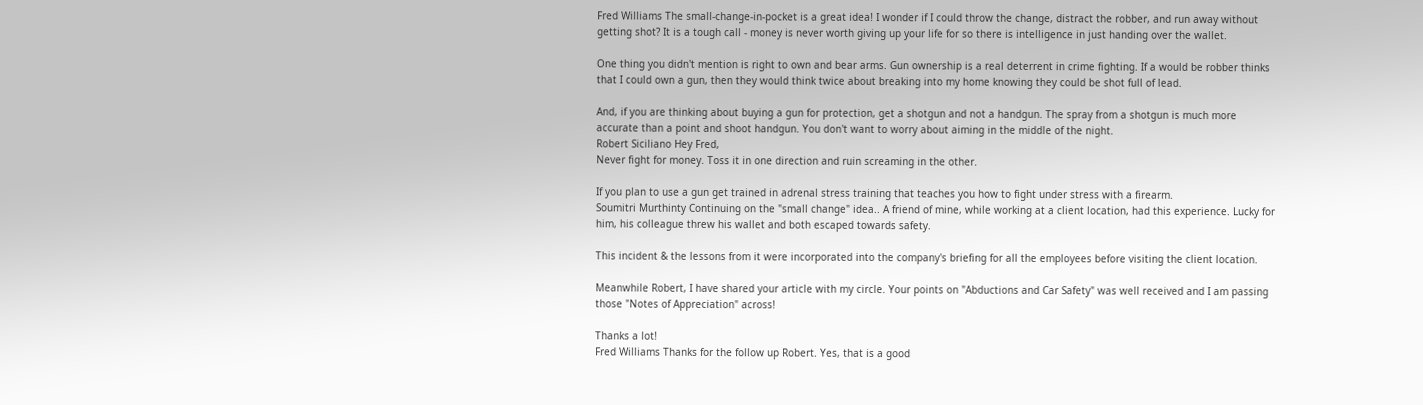Fred Williams The small-change-in-pocket is a great idea! I wonder if I could throw the change, distract the robber, and run away without getting shot? It is a tough call - money is never worth giving up your life for so there is intelligence in just handing over the wallet.

One thing you didn't mention is right to own and bear arms. Gun ownership is a real deterrent in crime fighting. If a would be robber thinks that I could own a gun, then they would think twice about breaking into my home knowing they could be shot full of lead.

And, if you are thinking about buying a gun for protection, get a shotgun and not a handgun. The spray from a shotgun is much more accurate than a point and shoot handgun. You don't want to worry about aiming in the middle of the night.
Robert Siciliano Hey Fred,
Never fight for money. Toss it in one direction and ruin screaming in the other.

If you plan to use a gun get trained in adrenal stress training that teaches you how to fight under stress with a firearm.
Soumitri Murthinty Continuing on the "small change" idea.. A friend of mine, while working at a client location, had this experience. Lucky for him, his colleague threw his wallet and both escaped towards safety.

This incident & the lessons from it were incorporated into the company's briefing for all the employees before visiting the client location.

Meanwhile Robert, I have shared your article with my circle. Your points on "Abductions and Car Safety" was well received and I am passing those "Notes of Appreciation" across!

Thanks a lot!
Fred Williams Thanks for the follow up Robert. Yes, that is a good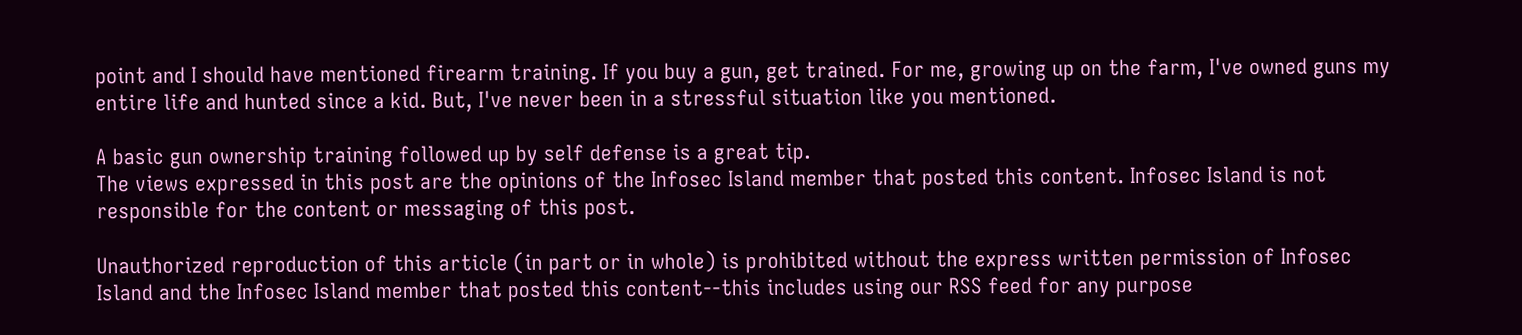point and I should have mentioned firearm training. If you buy a gun, get trained. For me, growing up on the farm, I've owned guns my entire life and hunted since a kid. But, I've never been in a stressful situation like you mentioned.

A basic gun ownership training followed up by self defense is a great tip.
The views expressed in this post are the opinions of the Infosec Island member that posted this content. Infosec Island is not responsible for the content or messaging of this post.

Unauthorized reproduction of this article (in part or in whole) is prohibited without the express written permission of Infosec Island and the Infosec Island member that posted this content--this includes using our RSS feed for any purpose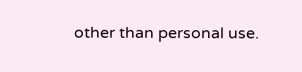other than personal use.